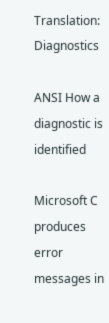Translation: Diagnostics

ANSI How a diagnostic is identified

Microsoft C produces error messages in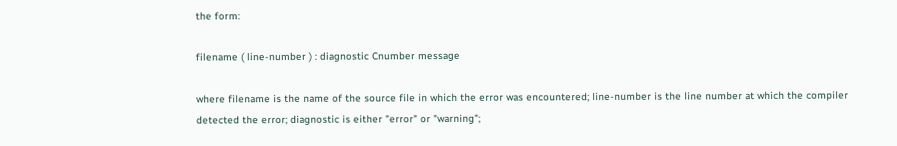the form:

filename ( line-number ) : diagnostic Cnumber message

where filename is the name of the source file in which the error was encountered; line-number is the line number at which the compiler detected the error; diagnostic is either "error" or "warning";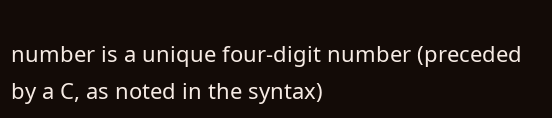number is a unique four-digit number (preceded by a C, as noted in the syntax)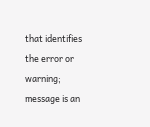that identifies the error or warning; message is an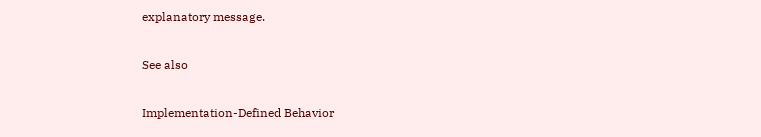explanatory message.

See also

Implementation-Defined Behavior